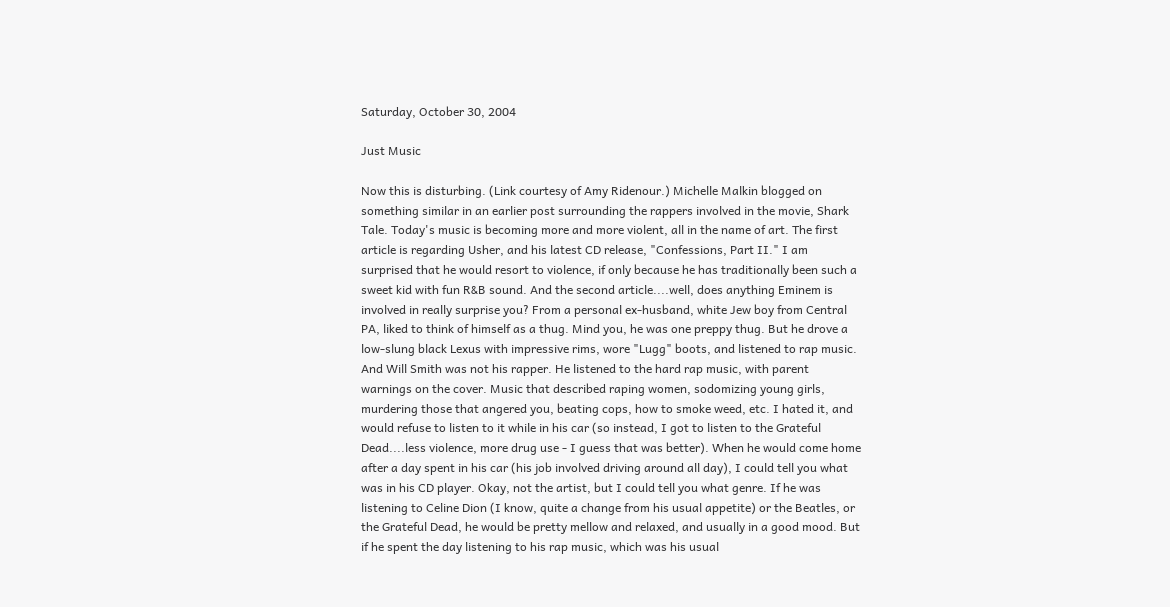Saturday, October 30, 2004

Just Music

Now this is disturbing. (Link courtesy of Amy Ridenour.) Michelle Malkin blogged on something similar in an earlier post surrounding the rappers involved in the movie, Shark Tale. Today's music is becoming more and more violent, all in the name of art. The first article is regarding Usher, and his latest CD release, "Confessions, Part II." I am surprised that he would resort to violence, if only because he has traditionally been such a sweet kid with fun R&B sound. And the second article....well, does anything Eminem is involved in really surprise you? From a personal ex-husband, white Jew boy from Central PA, liked to think of himself as a thug. Mind you, he was one preppy thug. But he drove a low-slung black Lexus with impressive rims, wore "Lugg" boots, and listened to rap music. And Will Smith was not his rapper. He listened to the hard rap music, with parent warnings on the cover. Music that described raping women, sodomizing young girls, murdering those that angered you, beating cops, how to smoke weed, etc. I hated it, and would refuse to listen to it while in his car (so instead, I got to listen to the Grateful Dead....less violence, more drug use - I guess that was better). When he would come home after a day spent in his car (his job involved driving around all day), I could tell you what was in his CD player. Okay, not the artist, but I could tell you what genre. If he was listening to Celine Dion (I know, quite a change from his usual appetite) or the Beatles, or the Grateful Dead, he would be pretty mellow and relaxed, and usually in a good mood. But if he spent the day listening to his rap music, which was his usual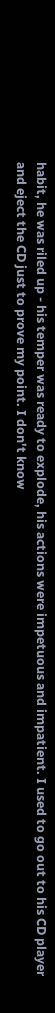habit, he was riled up - his temper was ready to explode, his actions were impetuous and impatient. I used to go out to his CD player and eject the CD just to prove my point. I don't know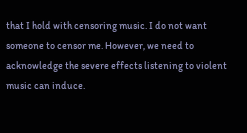that I hold with censoring music. I do not want someone to censor me. However, we need to acknowledge the severe effects listening to violent music can induce.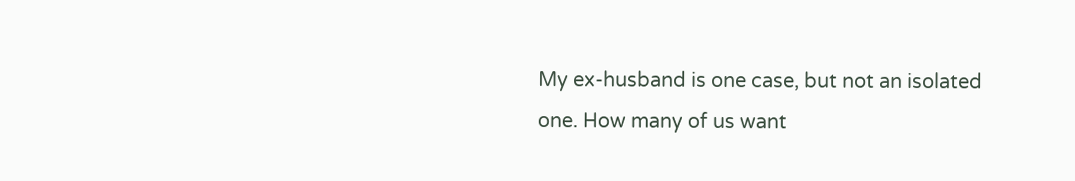My ex-husband is one case, but not an isolated one. How many of us want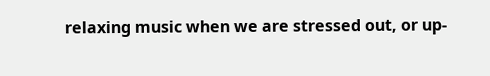relaxing music when we are stressed out, or up-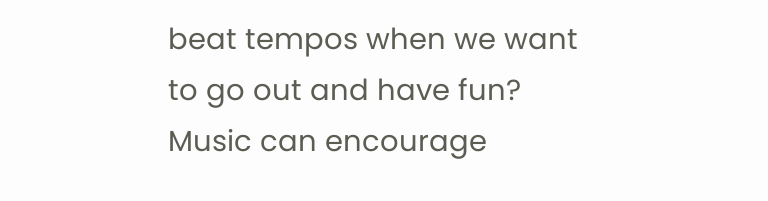beat tempos when we want to go out and have fun? Music can encourage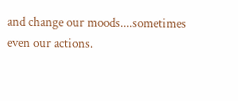and change our moods....sometimes even our actions.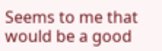Seems to me that would be a good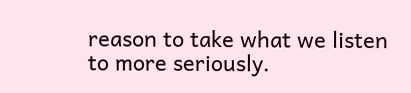reason to take what we listen to more seriously.